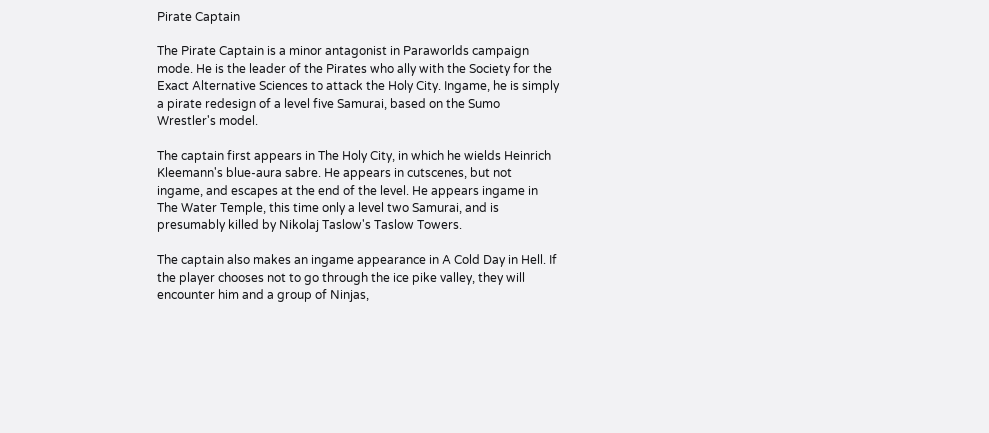Pirate Captain

The Pirate Captain is a minor antagonist in Paraworlds campaign mode. He is the leader of the Pirates who ally with the Society for the Exact Alternative Sciences to attack the Holy City. Ingame, he is simply a pirate redesign of a level five Samurai, based on the Sumo Wrestler's model.

The captain first appears in The Holy City, in which he wields Heinrich Kleemann's blue-aura sabre. He appears in cutscenes, but not ingame, and escapes at the end of the level. He appears ingame in The Water Temple, this time only a level two Samurai, and is presumably killed by Nikolaj Taslow's Taslow Towers.

The captain also makes an ingame appearance in A Cold Day in Hell. If the player chooses not to go through the ice pike valley, they will encounter him and a group of Ninjas,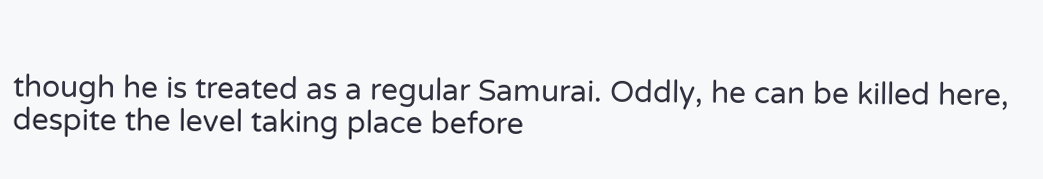though he is treated as a regular Samurai. Oddly, he can be killed here, despite the level taking place before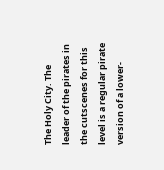The Holy City. The leader of the pirates in the cutscenes for this level is a regular pirate version of a lower-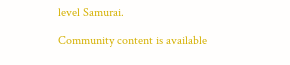level Samurai.

Community content is available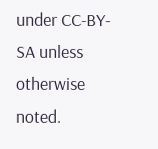under CC-BY-SA unless otherwise noted.